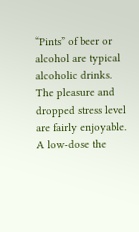“Pints” of beer or alcohol are typical alcoholic drinks. The pleasure and dropped stress level are fairly enjoyable. A low-dose the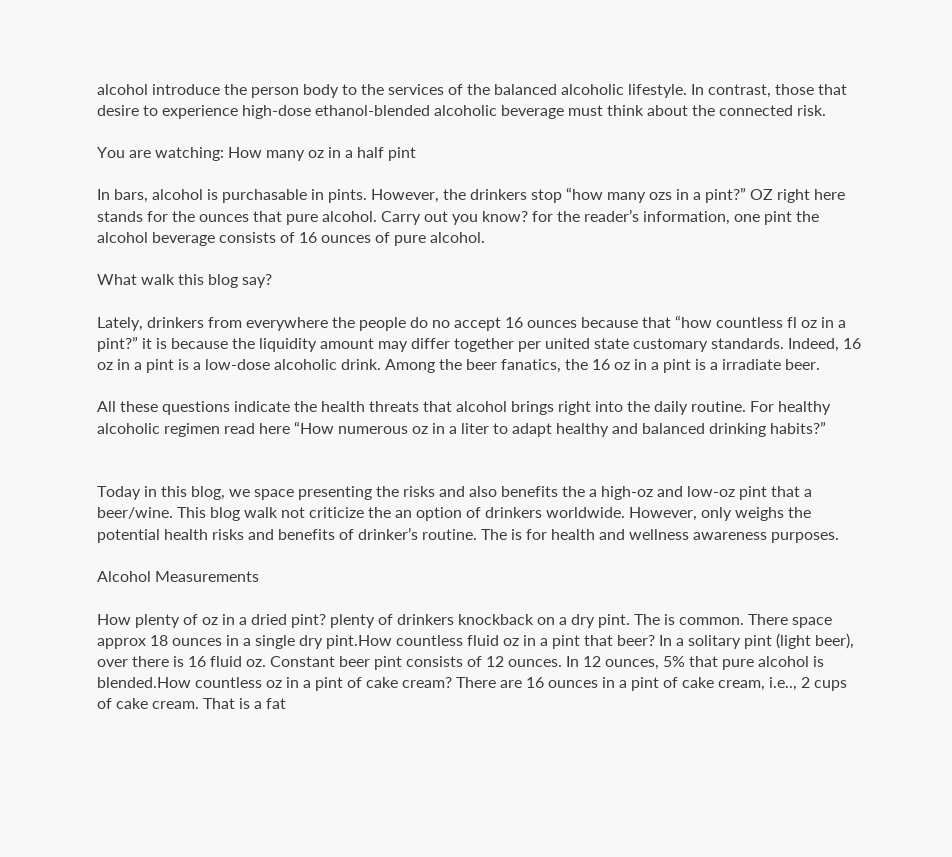alcohol introduce the person body to the services of the balanced alcoholic lifestyle. In contrast, those that desire to experience high-dose ethanol-blended alcoholic beverage must think about the connected risk.

You are watching: How many oz in a half pint

In bars, alcohol is purchasable in pints. However, the drinkers stop “how many ozs in a pint?” OZ right here stands for the ounces that pure alcohol. Carry out you know? for the reader’s information, one pint the alcohol beverage consists of 16 ounces of pure alcohol.

What walk this blog say?

Lately, drinkers from everywhere the people do no accept 16 ounces because that “how countless fl oz in a pint?” it is because the liquidity amount may differ together per united state customary standards. Indeed, 16 oz in a pint is a low-dose alcoholic drink. Among the beer fanatics, the 16 oz in a pint is a irradiate beer.

All these questions indicate the health threats that alcohol brings right into the daily routine. For healthy alcoholic regimen read here “How numerous oz in a liter to adapt healthy and balanced drinking habits?”


Today in this blog, we space presenting the risks and also benefits the a high-oz and low-oz pint that a beer/wine. This blog walk not criticize the an option of drinkers worldwide. However, only weighs the potential health risks and benefits of drinker’s routine. The is for health and wellness awareness purposes.

Alcohol Measurements

How plenty of oz in a dried pint? plenty of drinkers knockback on a dry pint. The is common. There space approx 18 ounces in a single dry pint.How countless fluid oz in a pint that beer? In a solitary pint (light beer), over there is 16 fluid oz. Constant beer pint consists of 12 ounces. In 12 ounces, 5% that pure alcohol is blended.How countless oz in a pint of cake cream? There are 16 ounces in a pint of cake cream, i.e.., 2 cups of cake cream. That is a fat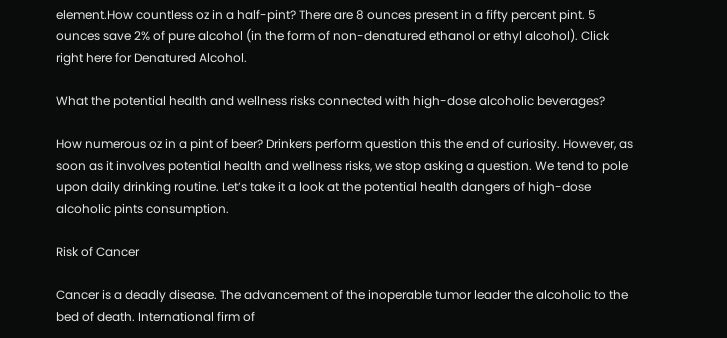element.How countless oz in a half-pint? There are 8 ounces present in a fifty percent pint. 5 ounces save 2% of pure alcohol (in the form of non-denatured ethanol or ethyl alcohol). Click right here for Denatured Alcohol.

What the potential health and wellness risks connected with high-dose alcoholic beverages?

How numerous oz in a pint of beer? Drinkers perform question this the end of curiosity. However, as soon as it involves potential health and wellness risks, we stop asking a question. We tend to pole upon daily drinking routine. Let’s take it a look at the potential health dangers of high-dose alcoholic pints consumption.

Risk of Cancer

Cancer is a deadly disease. The advancement of the inoperable tumor leader the alcoholic to the bed of death. International firm of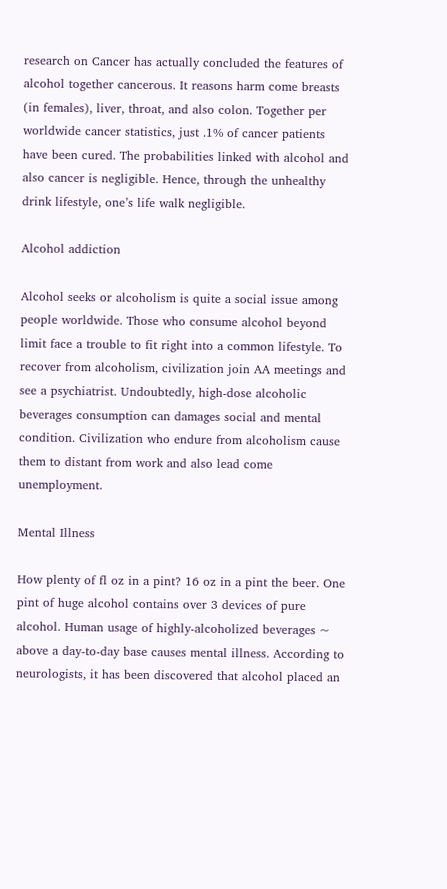research on Cancer has actually concluded the features of alcohol together cancerous. It reasons harm come breasts (in females), liver, throat, and also colon. Together per worldwide cancer statistics, just .1% of cancer patients have been cured. The probabilities linked with alcohol and also cancer is negligible. Hence, through the unhealthy drink lifestyle, one’s life walk negligible.

Alcohol addiction

Alcohol seeks or alcoholism is quite a social issue among people worldwide. Those who consume alcohol beyond limit face a trouble to fit right into a common lifestyle. To recover from alcoholism, civilization join AA meetings and see a psychiatrist. Undoubtedly, high-dose alcoholic beverages consumption can damages social and mental condition. Civilization who endure from alcoholism cause them to distant from work and also lead come unemployment.

Mental Illness

How plenty of fl oz in a pint? 16 oz in a pint the beer. One pint of huge alcohol contains over 3 devices of pure alcohol. Human usage of highly-alcoholized beverages ~ above a day-to-day base causes mental illness. According to neurologists, it has been discovered that alcohol placed an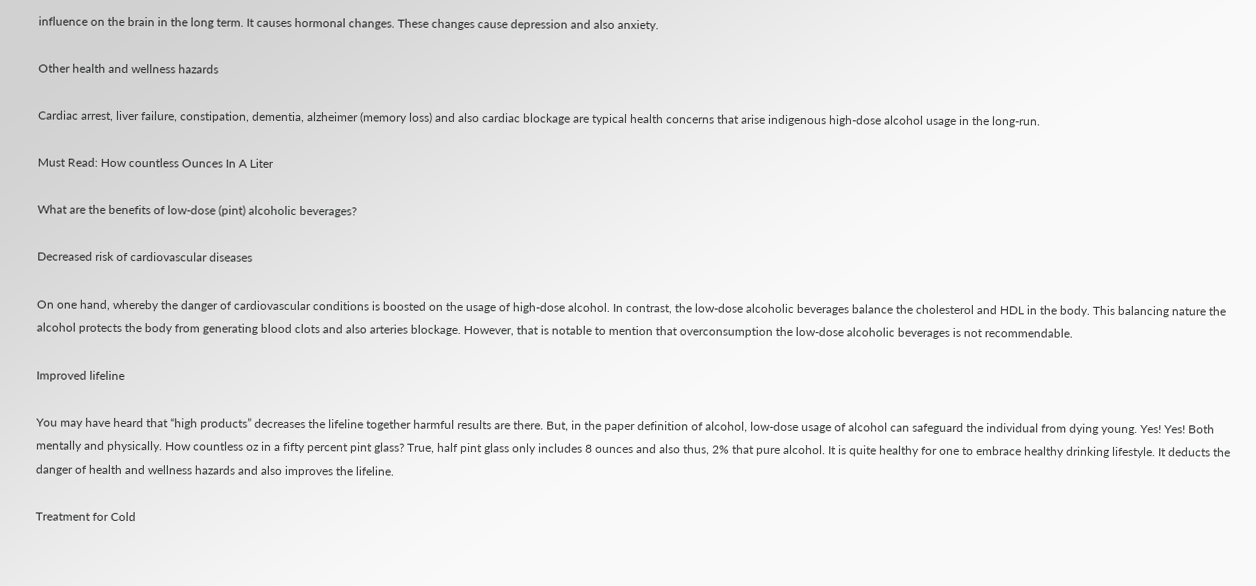influence on the brain in the long term. It causes hormonal changes. These changes cause depression and also anxiety.

Other health and wellness hazards

Cardiac arrest, liver failure, constipation, dementia, alzheimer (memory loss) and also cardiac blockage are typical health concerns that arise indigenous high-dose alcohol usage in the long-run.

Must Read: How countless Ounces In A Liter

What are the benefits of low-dose (pint) alcoholic beverages?

Decreased risk of cardiovascular diseases

On one hand, whereby the danger of cardiovascular conditions is boosted on the usage of high-dose alcohol. In contrast, the low-dose alcoholic beverages balance the cholesterol and HDL in the body. This balancing nature the alcohol protects the body from generating blood clots and also arteries blockage. However, that is notable to mention that overconsumption the low-dose alcoholic beverages is not recommendable.

Improved lifeline

You may have heard that “high products” decreases the lifeline together harmful results are there. But, in the paper definition of alcohol, low-dose usage of alcohol can safeguard the individual from dying young. Yes! Yes! Both mentally and physically. How countless oz in a fifty percent pint glass? True, half pint glass only includes 8 ounces and also thus, 2% that pure alcohol. It is quite healthy for one to embrace healthy drinking lifestyle. It deducts the danger of health and wellness hazards and also improves the lifeline.

Treatment for Cold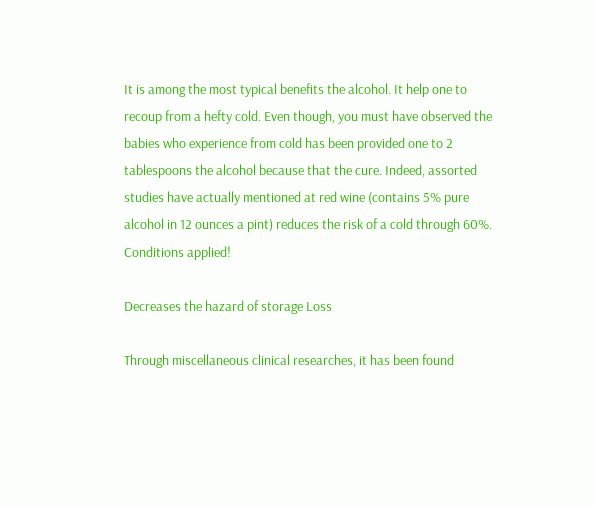It is among the most typical benefits the alcohol. It help one to recoup from a hefty cold. Even though, you must have observed the babies who experience from cold has been provided one to 2 tablespoons the alcohol because that the cure. Indeed, assorted studies have actually mentioned at red wine (contains 5% pure alcohol in 12 ounces a pint) reduces the risk of a cold through 60%. Conditions applied!

Decreases the hazard of storage Loss

Through miscellaneous clinical researches, it has been found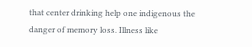that center drinking help one indigenous the danger of memory loss. Illness like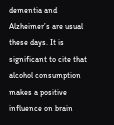dementia and Alzheimer’s are usual these days. It is significant to cite that alcohol consumption makes a positive influence on brain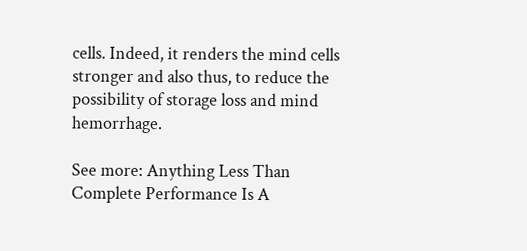cells. Indeed, it renders the mind cells stronger and also thus, to reduce the possibility of storage loss and mind hemorrhage.

See more: Anything Less Than Complete Performance Is A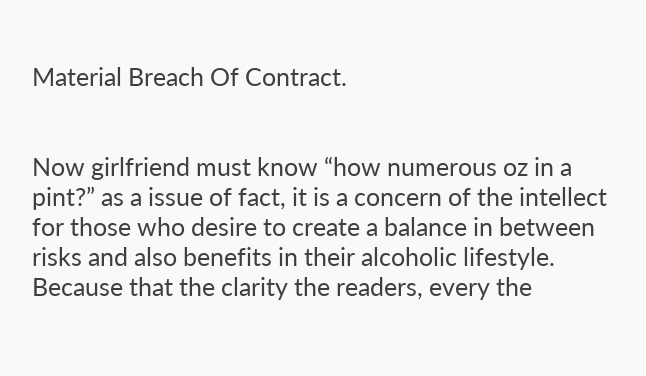Material Breach Of Contract.


Now girlfriend must know “how numerous oz in a pint?” as a issue of fact, it is a concern of the intellect for those who desire to create a balance in between risks and also benefits in their alcoholic lifestyle. Because that the clarity the readers, every the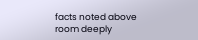facts noted above room deeply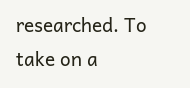researched. To take on a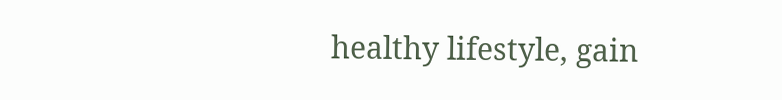healthy lifestyle, gain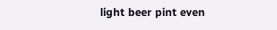light beer pint even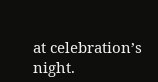at celebration’s night.